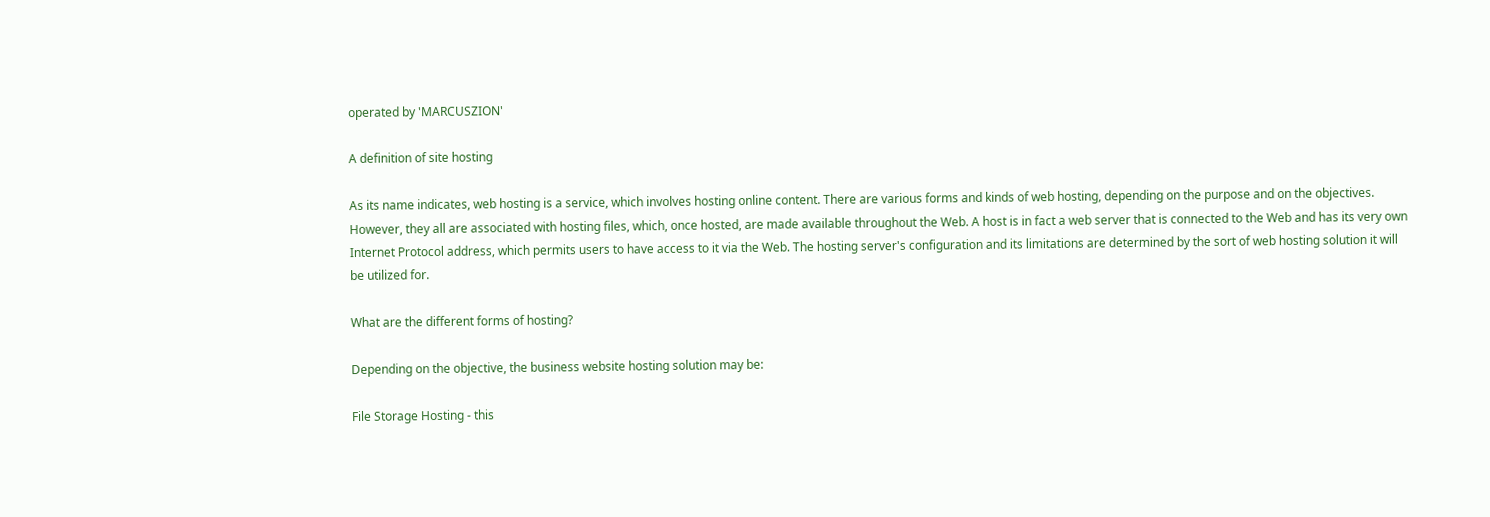operated by 'MARCUSZION'

A definition of site hosting

As its name indicates, web hosting is a service, which involves hosting online content. There are various forms and kinds of web hosting, depending on the purpose and on the objectives. However, they all are associated with hosting files, which, once hosted, are made available throughout the Web. A host is in fact a web server that is connected to the Web and has its very own Internet Protocol address, which permits users to have access to it via the Web. The hosting server's configuration and its limitations are determined by the sort of web hosting solution it will be utilized for.

What are the different forms of hosting?

Depending on the objective, the business website hosting solution may be:

File Storage Hosting - this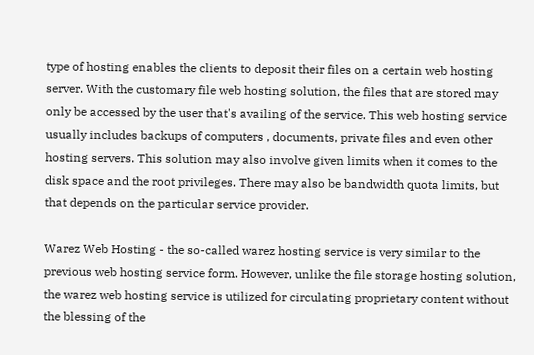type of hosting enables the clients to deposit their files on a certain web hosting server. With the customary file web hosting solution, the files that are stored may only be accessed by the user that's availing of the service. This web hosting service usually includes backups of computers , documents, private files and even other hosting servers. This solution may also involve given limits when it comes to the disk space and the root privileges. There may also be bandwidth quota limits, but that depends on the particular service provider.

Warez Web Hosting - the so-called warez hosting service is very similar to the previous web hosting service form. However, unlike the file storage hosting solution, the warez web hosting service is utilized for circulating proprietary content without the blessing of the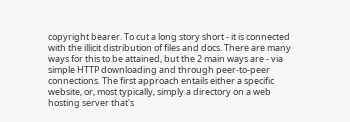copyright bearer. To cut a long story short - it is connected with the illicit distribution of files and docs. There are many ways for this to be attained, but the 2 main ways are - via simple HTTP downloading and through peer-to-peer connections. The first approach entails either a specific website, or, most typically, simply a directory on a web hosting server that's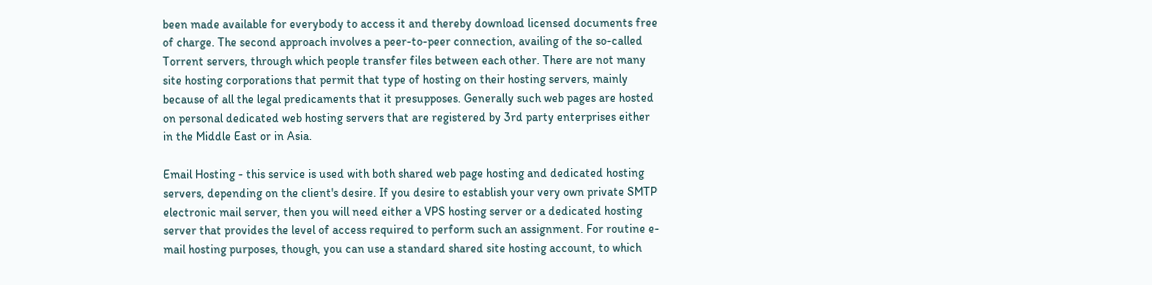been made available for everybody to access it and thereby download licensed documents free of charge. The second approach involves a peer-to-peer connection, availing of the so-called Torrent servers, through which people transfer files between each other. There are not many site hosting corporations that permit that type of hosting on their hosting servers, mainly because of all the legal predicaments that it presupposes. Generally such web pages are hosted on personal dedicated web hosting servers that are registered by 3rd party enterprises either in the Middle East or in Asia.

Email Hosting - this service is used with both shared web page hosting and dedicated hosting servers, depending on the client's desire. If you desire to establish your very own private SMTP electronic mail server, then you will need either a VPS hosting server or a dedicated hosting server that provides the level of access required to perform such an assignment. For routine e-mail hosting purposes, though, you can use a standard shared site hosting account, to which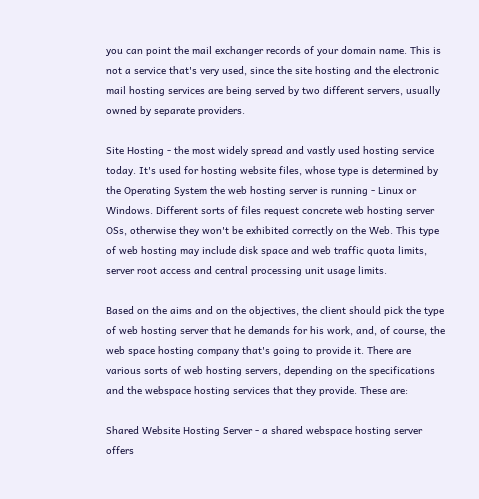you can point the mail exchanger records of your domain name. This is not a service that's very used, since the site hosting and the electronic mail hosting services are being served by two different servers, usually owned by separate providers.

Site Hosting - the most widely spread and vastly used hosting service today. It's used for hosting website files, whose type is determined by the Operating System the web hosting server is running - Linux or Windows. Different sorts of files request concrete web hosting server OSs, otherwise they won't be exhibited correctly on the Web. This type of web hosting may include disk space and web traffic quota limits, server root access and central processing unit usage limits.

Based on the aims and on the objectives, the client should pick the type of web hosting server that he demands for his work, and, of course, the web space hosting company that's going to provide it. There are various sorts of web hosting servers, depending on the specifications and the webspace hosting services that they provide. These are:

Shared Website Hosting Server - a shared webspace hosting server offers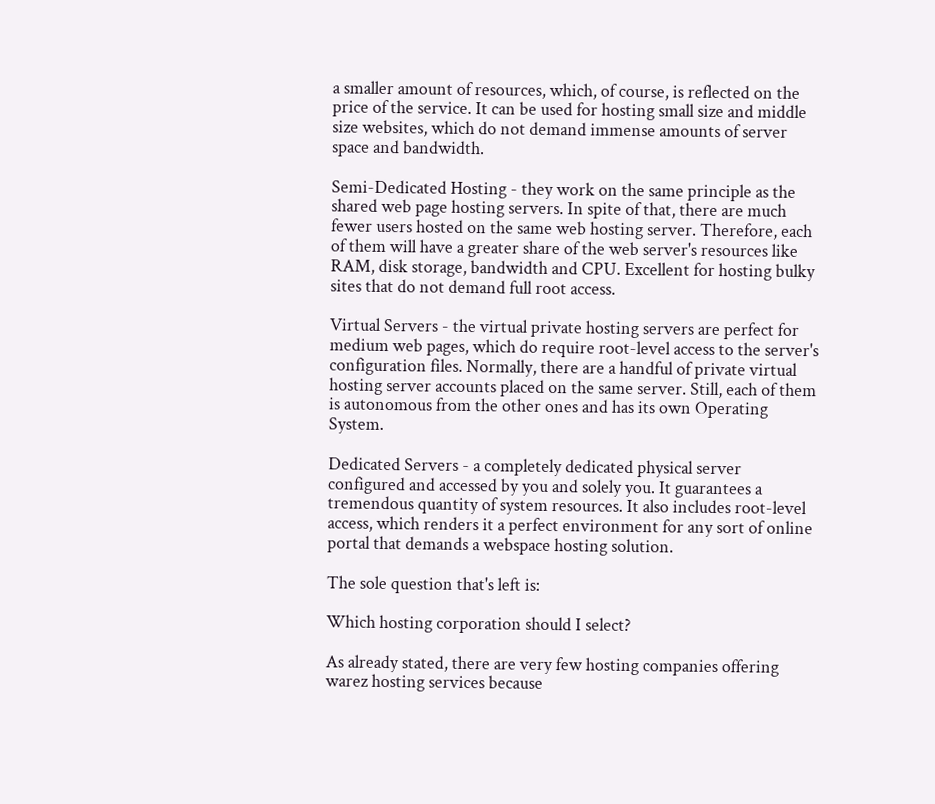a smaller amount of resources, which, of course, is reflected on the price of the service. It can be used for hosting small size and middle size websites, which do not demand immense amounts of server space and bandwidth.

Semi-Dedicated Hosting - they work on the same principle as the shared web page hosting servers. In spite of that, there are much fewer users hosted on the same web hosting server. Therefore, each of them will have a greater share of the web server's resources like RAM, disk storage, bandwidth and CPU. Excellent for hosting bulky sites that do not demand full root access.

Virtual Servers - the virtual private hosting servers are perfect for medium web pages, which do require root-level access to the server's configuration files. Normally, there are a handful of private virtual hosting server accounts placed on the same server. Still, each of them is autonomous from the other ones and has its own Operating System.

Dedicated Servers - a completely dedicated physical server configured and accessed by you and solely you. It guarantees a tremendous quantity of system resources. It also includes root-level access, which renders it a perfect environment for any sort of online portal that demands a webspace hosting solution.

The sole question that's left is:

Which hosting corporation should I select?

As already stated, there are very few hosting companies offering warez hosting services because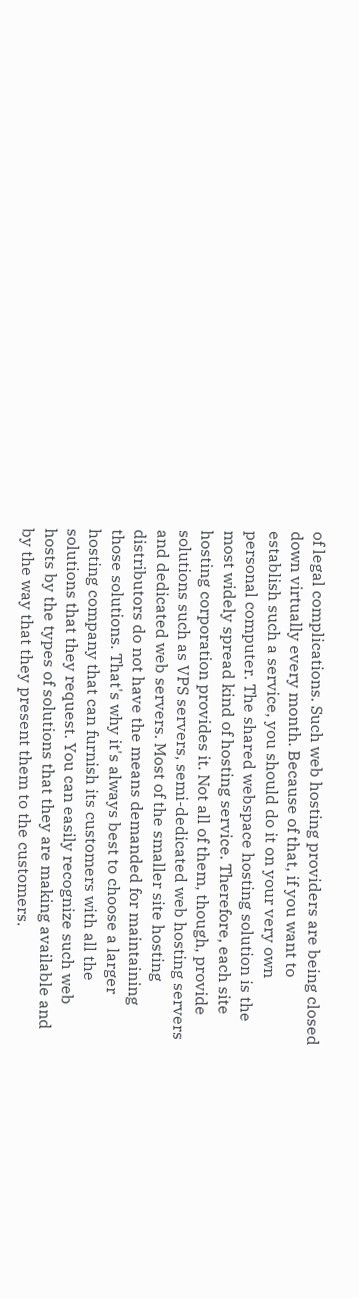of legal complications. Such web hosting providers are being closed down virtually every month. Because of that, if you want to establish such a service, you should do it on your very own personal computer. The shared webspace hosting solution is the most widely spread kind of hosting service. Therefore, each site hosting corporation provides it. Not all of them, though, provide solutions such as VPS servers, semi-dedicated web hosting servers and dedicated web servers. Most of the smaller site hosting distributors do not have the means demanded for maintaining those solutions. That's why it's always best to choose a larger hosting company that can furnish its customers with all the solutions that they request. You can easily recognize such web hosts by the types of solutions that they are making available and by the way that they present them to the customers.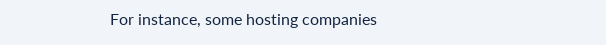For instance, some hosting companies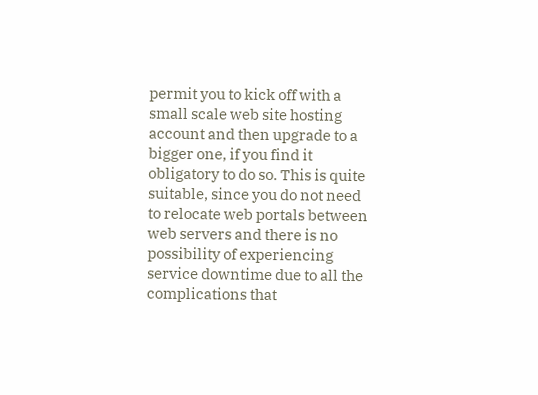permit you to kick off with a small scale web site hosting account and then upgrade to a bigger one, if you find it obligatory to do so. This is quite suitable, since you do not need to relocate web portals between web servers and there is no possibility of experiencing service downtime due to all the complications that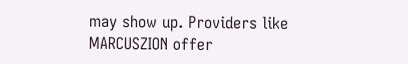may show up. Providers like MARCUSZION offer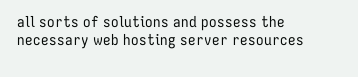all sorts of solutions and possess the necessary web hosting server resources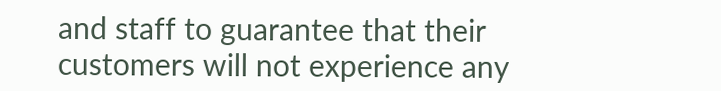and staff to guarantee that their customers will not experience any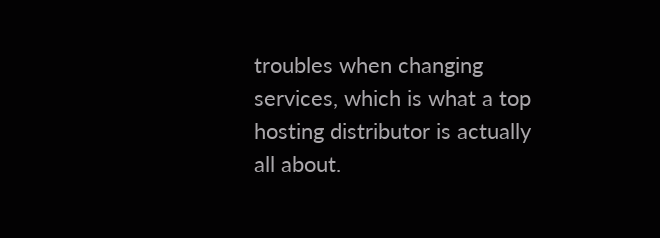troubles when changing services, which is what a top hosting distributor is actually all about.